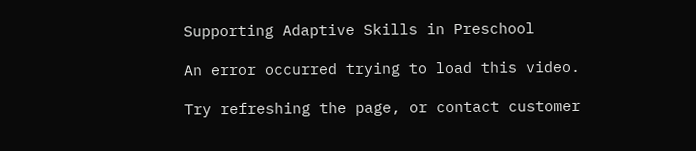Supporting Adaptive Skills in Preschool

An error occurred trying to load this video.

Try refreshing the page, or contact customer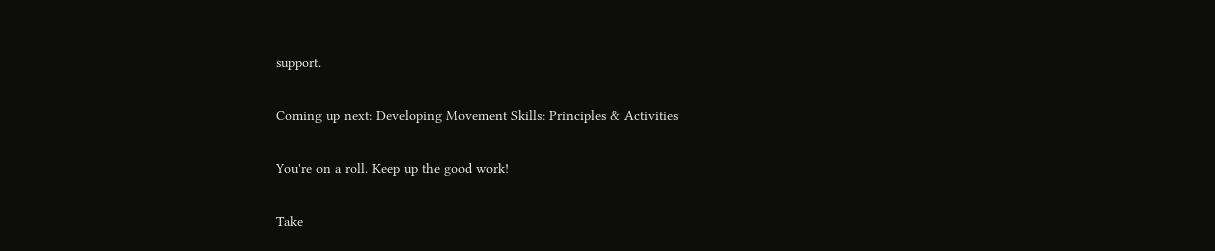support.

Coming up next: Developing Movement Skills: Principles & Activities

You're on a roll. Keep up the good work!

Take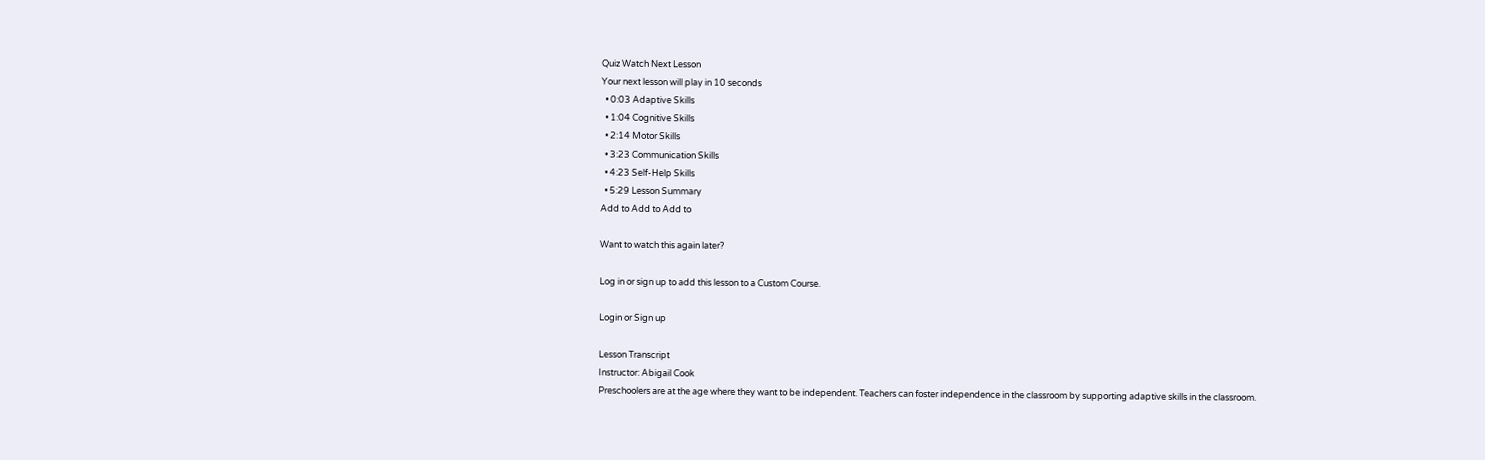Quiz Watch Next Lesson
Your next lesson will play in 10 seconds
  • 0:03 Adaptive Skills
  • 1:04 Cognitive Skills
  • 2:14 Motor Skills
  • 3:23 Communication Skills
  • 4:23 Self-Help Skills
  • 5:29 Lesson Summary
Add to Add to Add to

Want to watch this again later?

Log in or sign up to add this lesson to a Custom Course.

Login or Sign up

Lesson Transcript
Instructor: Abigail Cook
Preschoolers are at the age where they want to be independent. Teachers can foster independence in the classroom by supporting adaptive skills in the classroom.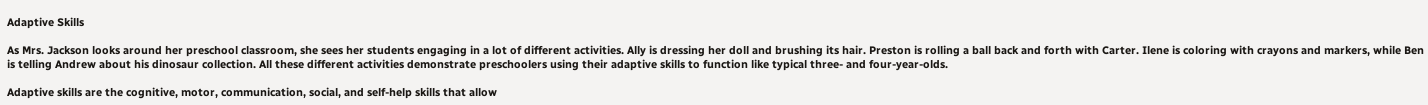Adaptive Skills

As Mrs. Jackson looks around her preschool classroom, she sees her students engaging in a lot of different activities. Ally is dressing her doll and brushing its hair. Preston is rolling a ball back and forth with Carter. Ilene is coloring with crayons and markers, while Ben is telling Andrew about his dinosaur collection. All these different activities demonstrate preschoolers using their adaptive skills to function like typical three- and four-year-olds.

Adaptive skills are the cognitive, motor, communication, social, and self-help skills that allow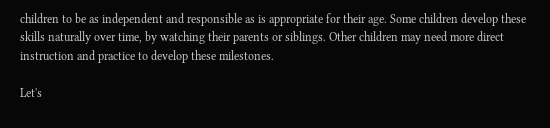children to be as independent and responsible as is appropriate for their age. Some children develop these skills naturally over time, by watching their parents or siblings. Other children may need more direct instruction and practice to develop these milestones.

Let's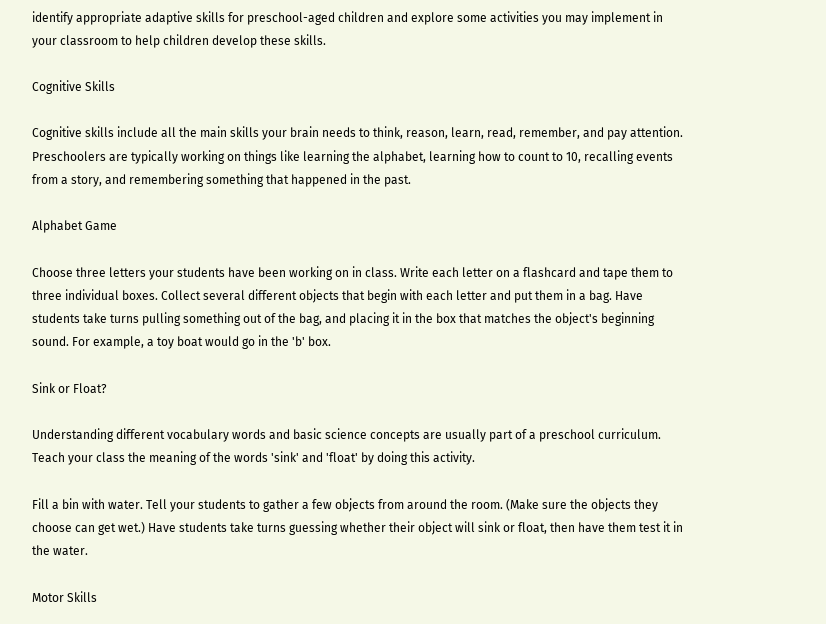identify appropriate adaptive skills for preschool-aged children and explore some activities you may implement in your classroom to help children develop these skills.

Cognitive Skills

Cognitive skills include all the main skills your brain needs to think, reason, learn, read, remember, and pay attention. Preschoolers are typically working on things like learning the alphabet, learning how to count to 10, recalling events from a story, and remembering something that happened in the past.

Alphabet Game

Choose three letters your students have been working on in class. Write each letter on a flashcard and tape them to three individual boxes. Collect several different objects that begin with each letter and put them in a bag. Have students take turns pulling something out of the bag, and placing it in the box that matches the object's beginning sound. For example, a toy boat would go in the 'b' box.

Sink or Float?

Understanding different vocabulary words and basic science concepts are usually part of a preschool curriculum. Teach your class the meaning of the words 'sink' and 'float' by doing this activity.

Fill a bin with water. Tell your students to gather a few objects from around the room. (Make sure the objects they choose can get wet.) Have students take turns guessing whether their object will sink or float, then have them test it in the water.

Motor Skills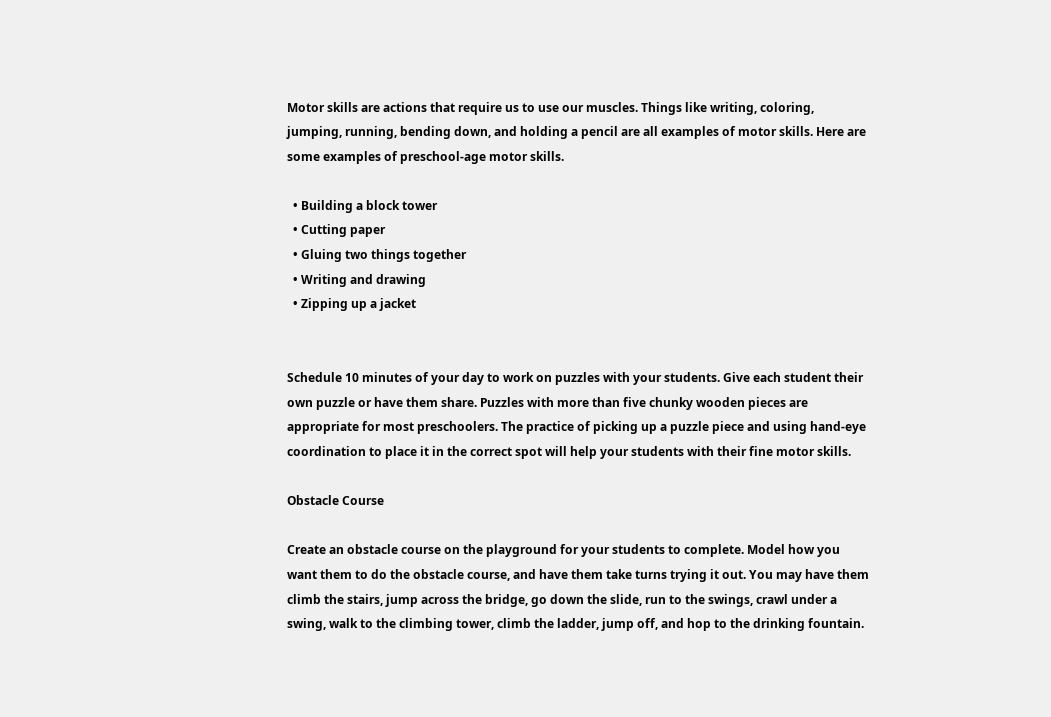Motor skills are actions that require us to use our muscles. Things like writing, coloring, jumping, running, bending down, and holding a pencil are all examples of motor skills. Here are some examples of preschool-age motor skills.

  • Building a block tower
  • Cutting paper
  • Gluing two things together
  • Writing and drawing
  • Zipping up a jacket


Schedule 10 minutes of your day to work on puzzles with your students. Give each student their own puzzle or have them share. Puzzles with more than five chunky wooden pieces are appropriate for most preschoolers. The practice of picking up a puzzle piece and using hand-eye coordination to place it in the correct spot will help your students with their fine motor skills.

Obstacle Course

Create an obstacle course on the playground for your students to complete. Model how you want them to do the obstacle course, and have them take turns trying it out. You may have them climb the stairs, jump across the bridge, go down the slide, run to the swings, crawl under a swing, walk to the climbing tower, climb the ladder, jump off, and hop to the drinking fountain.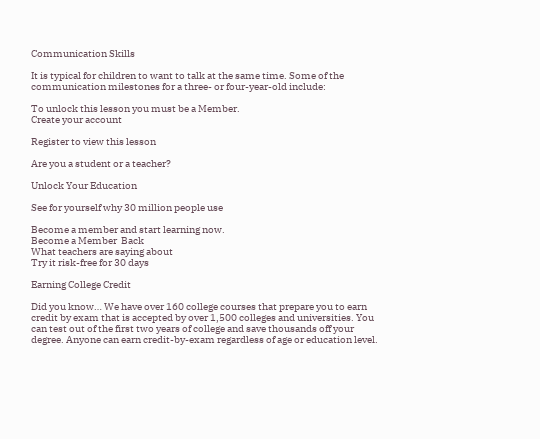Communication Skills

It is typical for children to want to talk at the same time. Some of the communication milestones for a three- or four-year-old include:

To unlock this lesson you must be a Member.
Create your account

Register to view this lesson

Are you a student or a teacher?

Unlock Your Education

See for yourself why 30 million people use

Become a member and start learning now.
Become a Member  Back
What teachers are saying about
Try it risk-free for 30 days

Earning College Credit

Did you know… We have over 160 college courses that prepare you to earn credit by exam that is accepted by over 1,500 colleges and universities. You can test out of the first two years of college and save thousands off your degree. Anyone can earn credit-by-exam regardless of age or education level.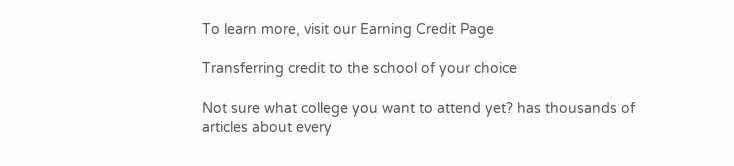To learn more, visit our Earning Credit Page

Transferring credit to the school of your choice

Not sure what college you want to attend yet? has thousands of articles about every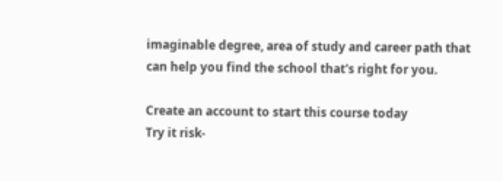imaginable degree, area of study and career path that can help you find the school that's right for you.

Create an account to start this course today
Try it risk-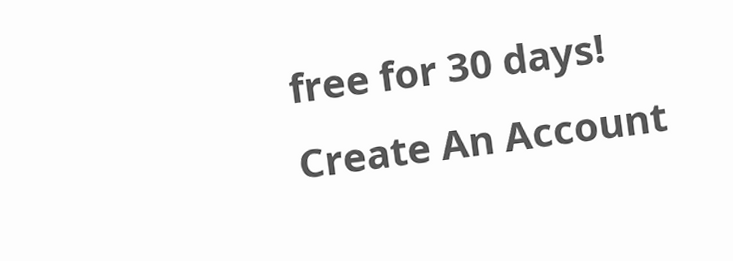free for 30 days!
Create An Account